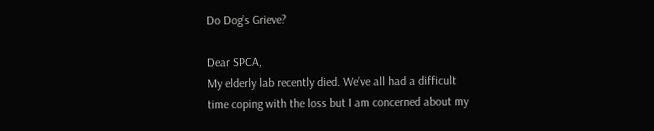Do Dog’s Grieve?

Dear SPCA,
My elderly lab recently died. We’ve all had a difficult time coping with the loss but I am concerned about my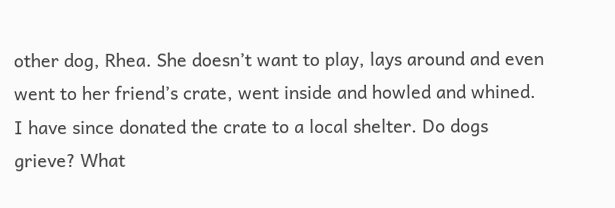other dog, Rhea. She doesn’t want to play, lays around and even went to her friend’s crate, went inside and howled and whined. I have since donated the crate to a local shelter. Do dogs grieve? What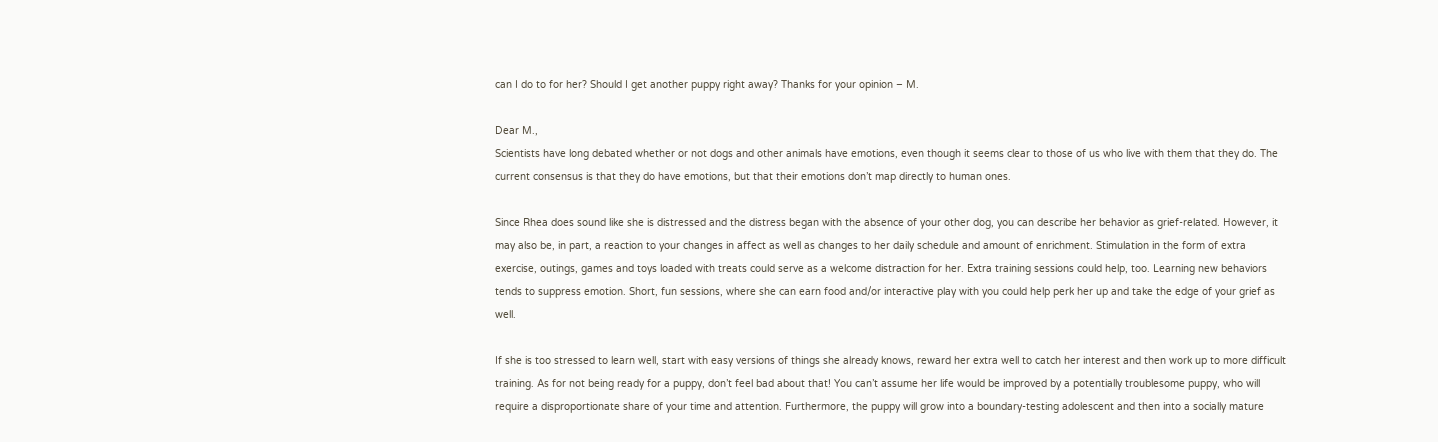can I do to for her? Should I get another puppy right away? Thanks for your opinion – M.

Dear M.,
Scientists have long debated whether or not dogs and other animals have emotions, even though it seems clear to those of us who live with them that they do. The current consensus is that they do have emotions, but that their emotions don’t map directly to human ones.

Since Rhea does sound like she is distressed and the distress began with the absence of your other dog, you can describe her behavior as grief-related. However, it may also be, in part, a reaction to your changes in affect as well as changes to her daily schedule and amount of enrichment. Stimulation in the form of extra exercise, outings, games and toys loaded with treats could serve as a welcome distraction for her. Extra training sessions could help, too. Learning new behaviors tends to suppress emotion. Short, fun sessions, where she can earn food and/or interactive play with you could help perk her up and take the edge of your grief as well.

If she is too stressed to learn well, start with easy versions of things she already knows, reward her extra well to catch her interest and then work up to more difficult training. As for not being ready for a puppy, don’t feel bad about that! You can’t assume her life would be improved by a potentially troublesome puppy, who will require a disproportionate share of your time and attention. Furthermore, the puppy will grow into a boundary-testing adolescent and then into a socially mature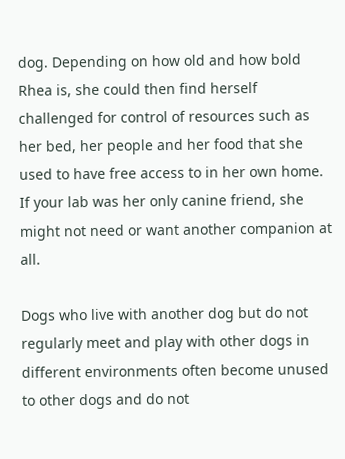dog. Depending on how old and how bold Rhea is, she could then find herself challenged for control of resources such as her bed, her people and her food that she used to have free access to in her own home. If your lab was her only canine friend, she might not need or want another companion at all.

Dogs who live with another dog but do not regularly meet and play with other dogs in different environments often become unused to other dogs and do not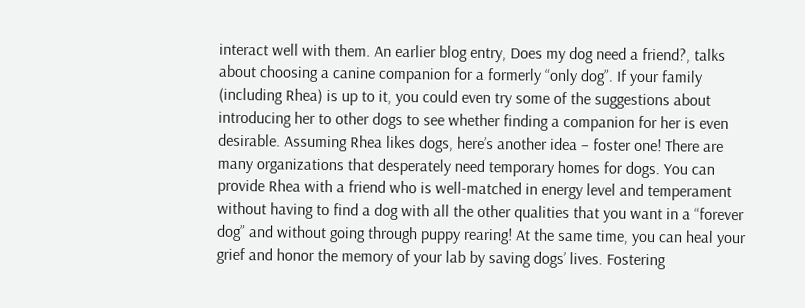interact well with them. An earlier blog entry, Does my dog need a friend?, talks about choosing a canine companion for a formerly “only dog”. If your family (including Rhea) is up to it, you could even try some of the suggestions about introducing her to other dogs to see whether finding a companion for her is even desirable. Assuming Rhea likes dogs, here’s another idea – foster one! There are many organizations that desperately need temporary homes for dogs. You can provide Rhea with a friend who is well-matched in energy level and temperament without having to find a dog with all the other qualities that you want in a “forever dog” and without going through puppy rearing! At the same time, you can heal your grief and honor the memory of your lab by saving dogs’ lives. Fostering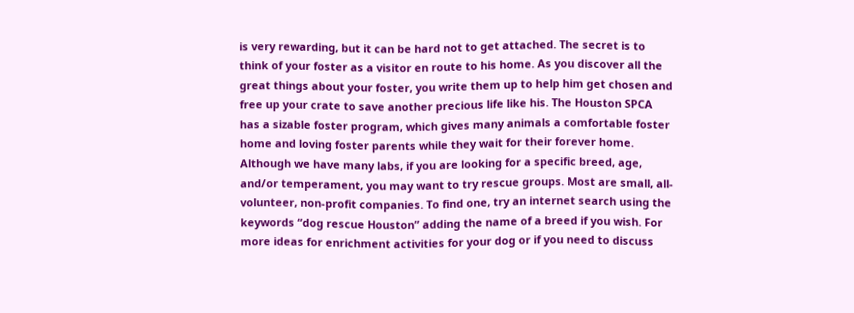is very rewarding, but it can be hard not to get attached. The secret is to think of your foster as a visitor en route to his home. As you discover all the great things about your foster, you write them up to help him get chosen and free up your crate to save another precious life like his. The Houston SPCA has a sizable foster program, which gives many animals a comfortable foster home and loving foster parents while they wait for their forever home. Although we have many labs, if you are looking for a specific breed, age, and/or temperament, you may want to try rescue groups. Most are small, all-volunteer, non-profit companies. To find one, try an internet search using the keywords “dog rescue Houston” adding the name of a breed if you wish. For more ideas for enrichment activities for your dog or if you need to discuss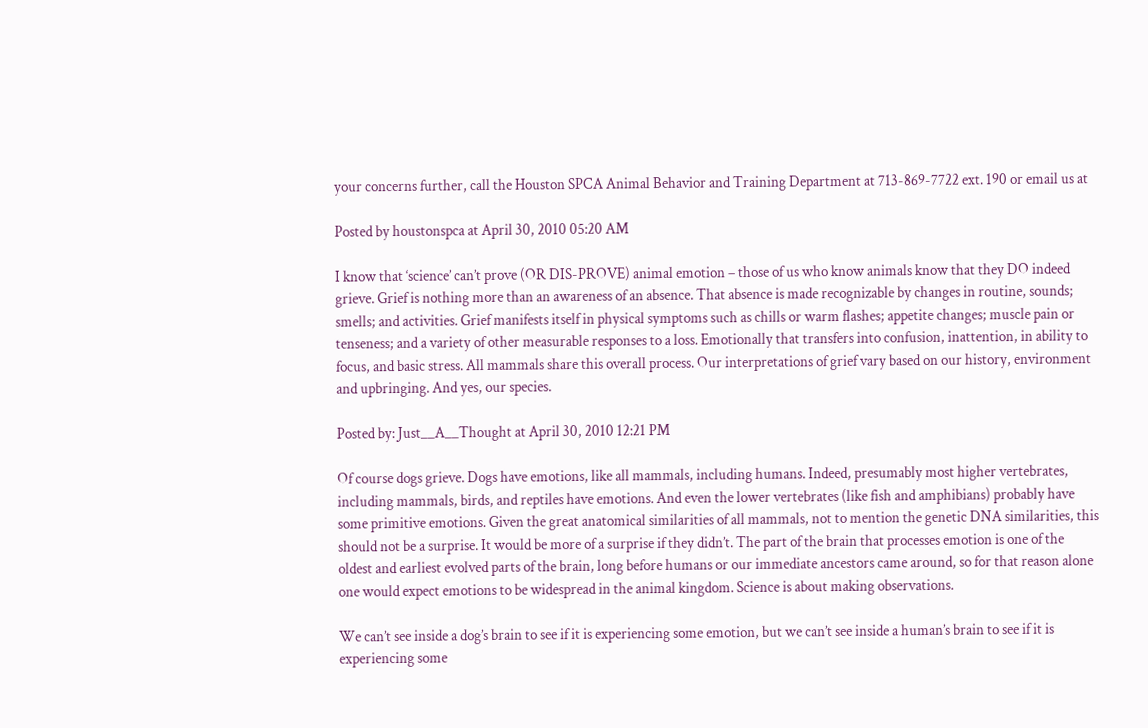your concerns further, call the Houston SPCA Animal Behavior and Training Department at 713-869-7722 ext. 190 or email us at

Posted by houstonspca at April 30, 2010 05:20 AM

I know that ‘science’ can’t prove (OR DIS-PROVE) animal emotion – those of us who know animals know that they DO indeed grieve. Grief is nothing more than an awareness of an absence. That absence is made recognizable by changes in routine, sounds; smells; and activities. Grief manifests itself in physical symptoms such as chills or warm flashes; appetite changes; muscle pain or tenseness; and a variety of other measurable responses to a loss. Emotionally that transfers into confusion, inattention, in ability to focus, and basic stress. All mammals share this overall process. Our interpretations of grief vary based on our history, environment and upbringing. And yes, our species.

Posted by: Just__A__Thought at April 30, 2010 12:21 PM

Of course dogs grieve. Dogs have emotions, like all mammals, including humans. Indeed, presumably most higher vertebrates, including mammals, birds, and reptiles have emotions. And even the lower vertebrates (like fish and amphibians) probably have some primitive emotions. Given the great anatomical similarities of all mammals, not to mention the genetic DNA similarities, this should not be a surprise. It would be more of a surprise if they didn’t. The part of the brain that processes emotion is one of the oldest and earliest evolved parts of the brain, long before humans or our immediate ancestors came around, so for that reason alone one would expect emotions to be widespread in the animal kingdom. Science is about making observations.

We can’t see inside a dog’s brain to see if it is experiencing some emotion, but we can’t see inside a human’s brain to see if it is experiencing some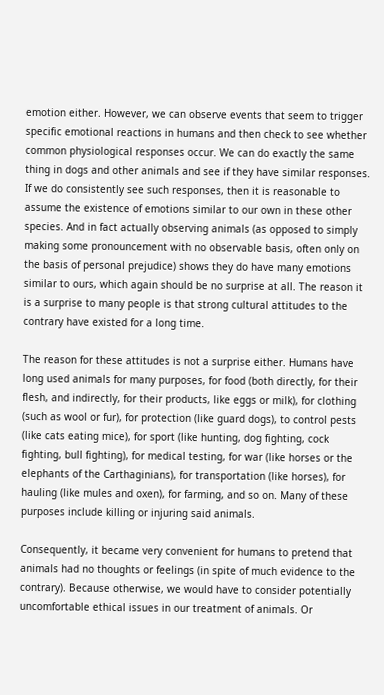emotion either. However, we can observe events that seem to trigger specific emotional reactions in humans and then check to see whether common physiological responses occur. We can do exactly the same thing in dogs and other animals and see if they have similar responses. If we do consistently see such responses, then it is reasonable to assume the existence of emotions similar to our own in these other species. And in fact actually observing animals (as opposed to simply making some pronouncement with no observable basis, often only on the basis of personal prejudice) shows they do have many emotions similar to ours, which again should be no surprise at all. The reason it is a surprise to many people is that strong cultural attitudes to the contrary have existed for a long time.

The reason for these attitudes is not a surprise either. Humans have long used animals for many purposes, for food (both directly, for their flesh, and indirectly, for their products, like eggs or milk), for clothing (such as wool or fur), for protection (like guard dogs), to control pests (like cats eating mice), for sport (like hunting, dog fighting, cock fighting, bull fighting), for medical testing, for war (like horses or the elephants of the Carthaginians), for transportation (like horses), for hauling (like mules and oxen), for farming, and so on. Many of these purposes include killing or injuring said animals.

Consequently, it became very convenient for humans to pretend that animals had no thoughts or feelings (in spite of much evidence to the contrary). Because otherwise, we would have to consider potentially uncomfortable ethical issues in our treatment of animals. Or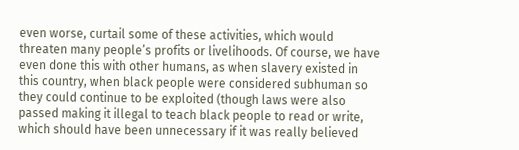even worse, curtail some of these activities, which would threaten many people’s profits or livelihoods. Of course, we have even done this with other humans, as when slavery existed in this country, when black people were considered subhuman so they could continue to be exploited (though laws were also passed making it illegal to teach black people to read or write, which should have been unnecessary if it was really believed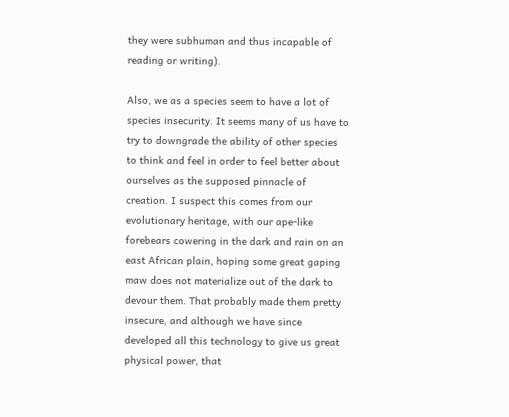they were subhuman and thus incapable of reading or writing).

Also, we as a species seem to have a lot of species insecurity. It seems many of us have to try to downgrade the ability of other species to think and feel in order to feel better about ourselves as the supposed pinnacle of creation. I suspect this comes from our evolutionary heritage, with our ape-like forebears cowering in the dark and rain on an east African plain, hoping some great gaping maw does not materialize out of the dark to devour them. That probably made them pretty insecure, and although we have since developed all this technology to give us great physical power, that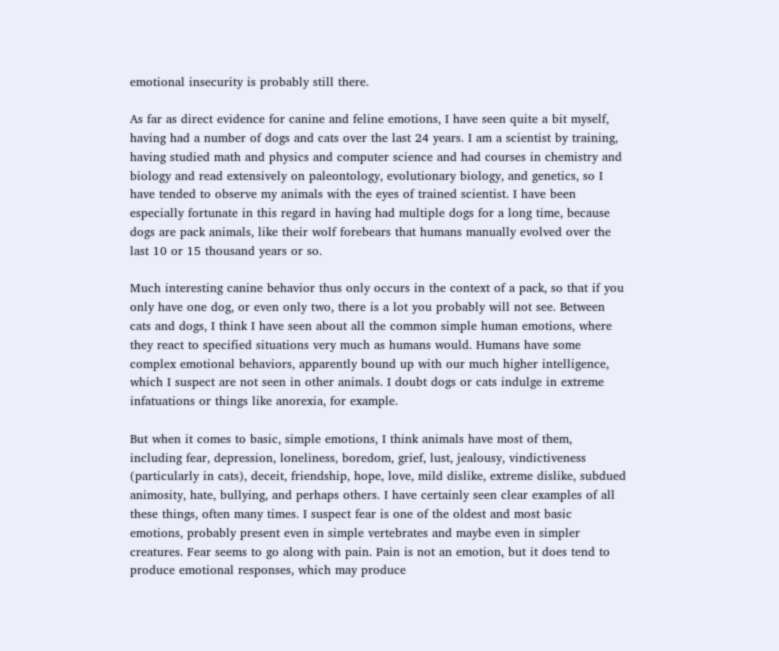emotional insecurity is probably still there.

As far as direct evidence for canine and feline emotions, I have seen quite a bit myself, having had a number of dogs and cats over the last 24 years. I am a scientist by training, having studied math and physics and computer science and had courses in chemistry and biology and read extensively on paleontology, evolutionary biology, and genetics, so I have tended to observe my animals with the eyes of trained scientist. I have been especially fortunate in this regard in having had multiple dogs for a long time, because dogs are pack animals, like their wolf forebears that humans manually evolved over the last 10 or 15 thousand years or so.

Much interesting canine behavior thus only occurs in the context of a pack, so that if you only have one dog, or even only two, there is a lot you probably will not see. Between cats and dogs, I think I have seen about all the common simple human emotions, where they react to specified situations very much as humans would. Humans have some complex emotional behaviors, apparently bound up with our much higher intelligence, which I suspect are not seen in other animals. I doubt dogs or cats indulge in extreme infatuations or things like anorexia, for example.

But when it comes to basic, simple emotions, I think animals have most of them, including fear, depression, loneliness, boredom, grief, lust, jealousy, vindictiveness (particularly in cats), deceit, friendship, hope, love, mild dislike, extreme dislike, subdued animosity, hate, bullying, and perhaps others. I have certainly seen clear examples of all these things, often many times. I suspect fear is one of the oldest and most basic emotions, probably present even in simple vertebrates and maybe even in simpler creatures. Fear seems to go along with pain. Pain is not an emotion, but it does tend to produce emotional responses, which may produce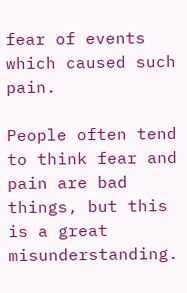fear of events which caused such pain.

People often tend to think fear and pain are bad things, but this is a great misunderstanding.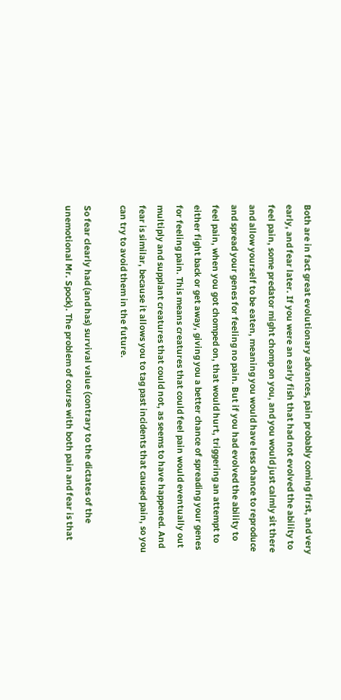Both are in fact great evolutionary advances, pain probably coming first, and very early, and fear later. If you were an early fish that had not evolved the ability to feel pain, some predator might chomp on you, and you would just calmly sit there and allow yourself to be eaten, meaning you would have less chance to reproduce and spread your genes for feeling no pain. But if you had evolved the ability to feel pain, when you got chomped on, that would hurt, triggering an attempt to either fight back or get away, giving you a better chance of spreading your genes for feeling pain. This means creatures that could feel pain would eventually out multiply and supplant creatures that could not, as seems to have happened. And fear is similar, because it allows you to tag past incidents that caused pain, so you can try to avoid them in the future.

So fear clearly had (and has) survival value (contrary to the dictates of the unemotional Mr. Spock). The problem of course with both pain and fear is that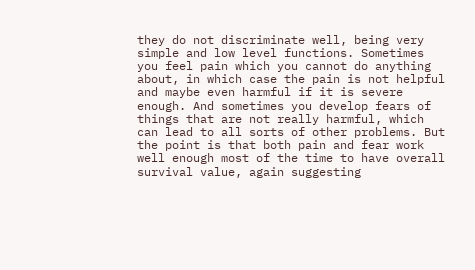they do not discriminate well, being very simple and low level functions. Sometimes you feel pain which you cannot do anything about, in which case the pain is not helpful and maybe even harmful if it is severe enough. And sometimes you develop fears of things that are not really harmful, which can lead to all sorts of other problems. But the point is that both pain and fear work well enough most of the time to have overall survival value, again suggesting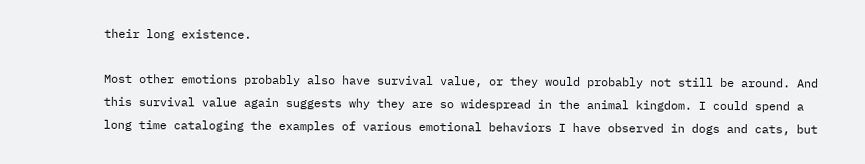their long existence.

Most other emotions probably also have survival value, or they would probably not still be around. And this survival value again suggests why they are so widespread in the animal kingdom. I could spend a long time cataloging the examples of various emotional behaviors I have observed in dogs and cats, but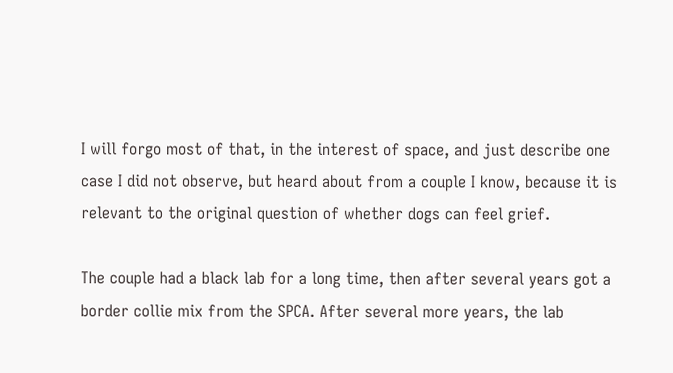I will forgo most of that, in the interest of space, and just describe one case I did not observe, but heard about from a couple I know, because it is relevant to the original question of whether dogs can feel grief.

The couple had a black lab for a long time, then after several years got a border collie mix from the SPCA. After several more years, the lab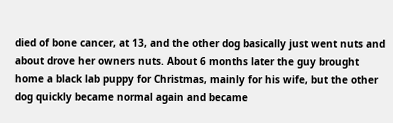died of bone cancer, at 13, and the other dog basically just went nuts and about drove her owners nuts. About 6 months later the guy brought home a black lab puppy for Christmas, mainly for his wife, but the other dog quickly became normal again and became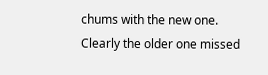chums with the new one. Clearly the older one missed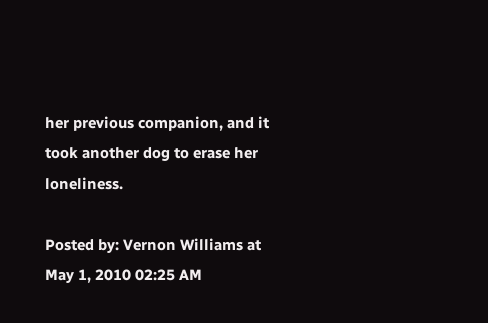her previous companion, and it took another dog to erase her loneliness.

Posted by: Vernon Williams at May 1, 2010 02:25 AM